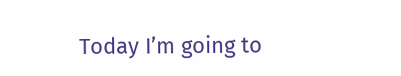Today I’m going to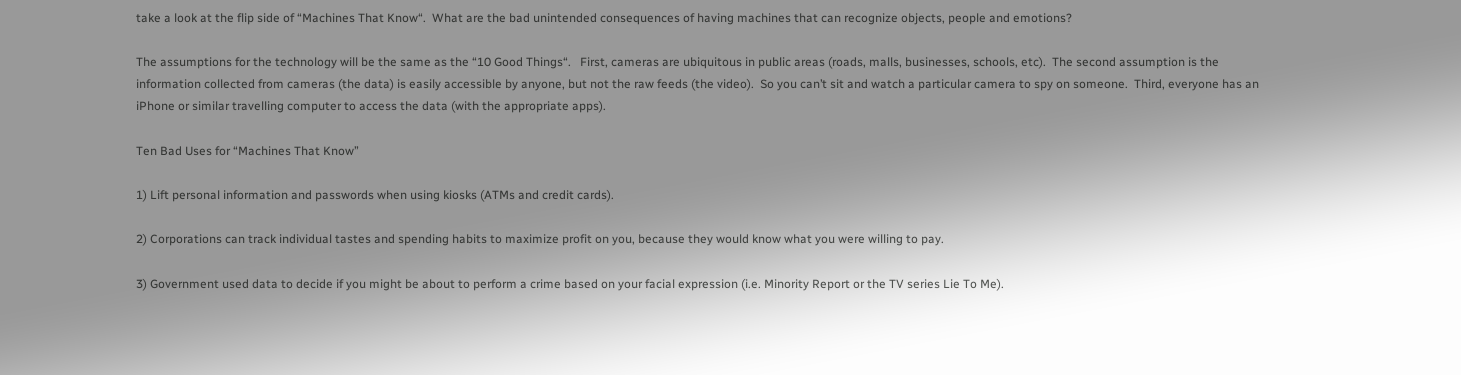take a look at the flip side of “Machines That Know“.  What are the bad unintended consequences of having machines that can recognize objects, people and emotions?

The assumptions for the technology will be the same as the “10 Good Things“.   First, cameras are ubiquitous in public areas (roads, malls, businesses, schools, etc).  The second assumption is the information collected from cameras (the data) is easily accessible by anyone, but not the raw feeds (the video).  So you can’t sit and watch a particular camera to spy on someone.  Third, everyone has an iPhone or similar travelling computer to access the data (with the appropriate apps).

Ten Bad Uses for “Machines That Know”

1) Lift personal information and passwords when using kiosks (ATMs and credit cards).

2) Corporations can track individual tastes and spending habits to maximize profit on you, because they would know what you were willing to pay.

3) Government used data to decide if you might be about to perform a crime based on your facial expression (i.e. Minority Report or the TV series Lie To Me).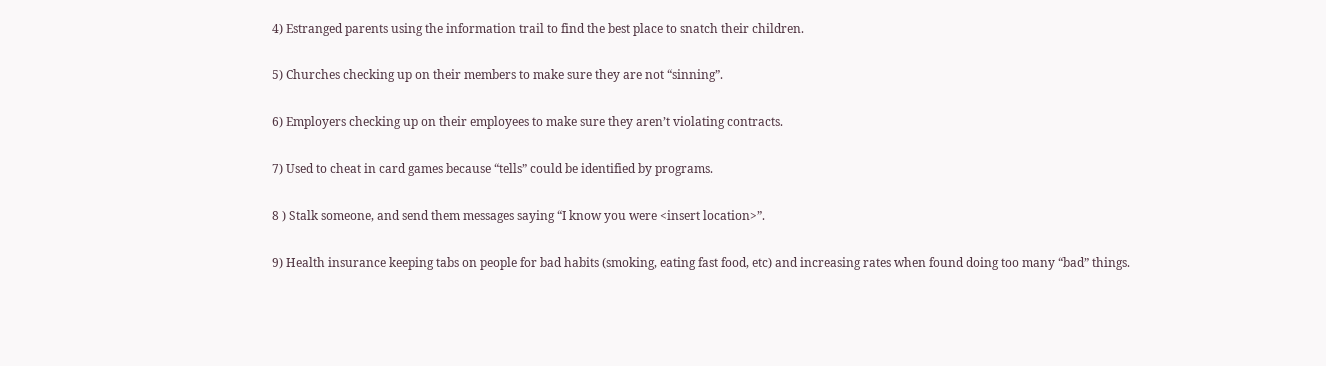4) Estranged parents using the information trail to find the best place to snatch their children.

5) Churches checking up on their members to make sure they are not “sinning”.

6) Employers checking up on their employees to make sure they aren’t violating contracts.

7) Used to cheat in card games because “tells” could be identified by programs.

8 ) Stalk someone, and send them messages saying “I know you were <insert location>”.

9) Health insurance keeping tabs on people for bad habits (smoking, eating fast food, etc) and increasing rates when found doing too many “bad” things.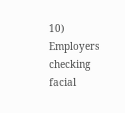10) Employers checking facial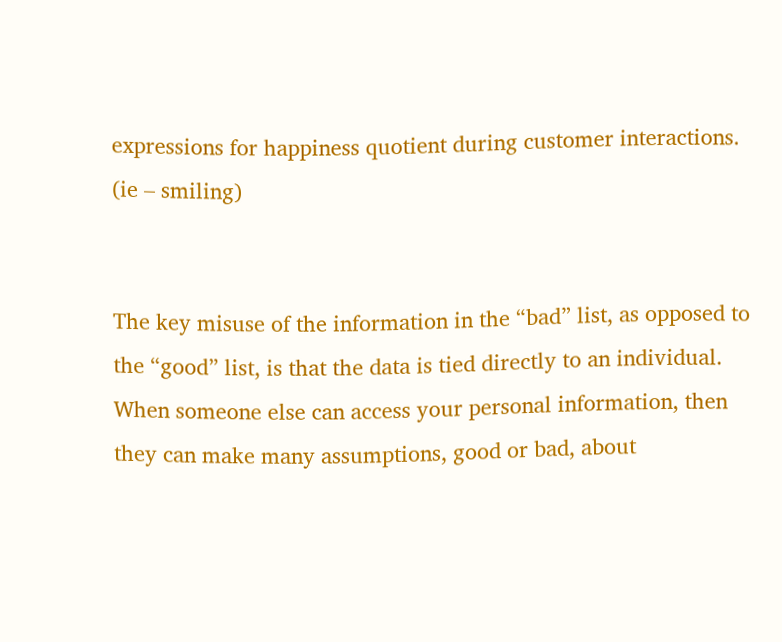expressions for happiness quotient during customer interactions.  (ie – smiling)


The key misuse of the information in the “bad” list, as opposed to the “good” list, is that the data is tied directly to an individual.  When someone else can access your personal information, then they can make many assumptions, good or bad, about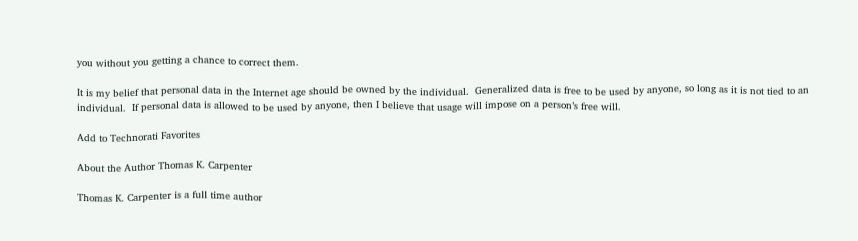you without you getting a chance to correct them.

It is my belief that personal data in the Internet age should be owned by the individual.  Generalized data is free to be used by anyone, so long as it is not tied to an individual.  If personal data is allowed to be used by anyone, then I believe that usage will impose on a person’s free will.

Add to Technorati Favorites

About the Author Thomas K. Carpenter

Thomas K. Carpenter is a full time author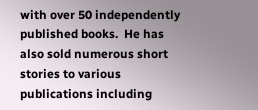with over 50 independently published books.  He has also sold numerous short stories to various publications including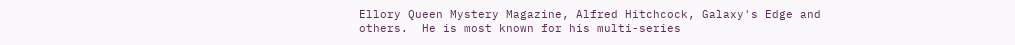Ellory Queen Mystery Magazine, Alfred Hitchcock, Galaxy's Edge and others.  He is most known for his multi-series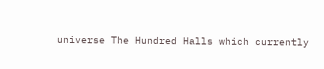universe The Hundred Halls which currently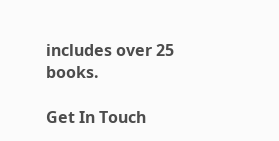includes over 25 books.

Get In Touch